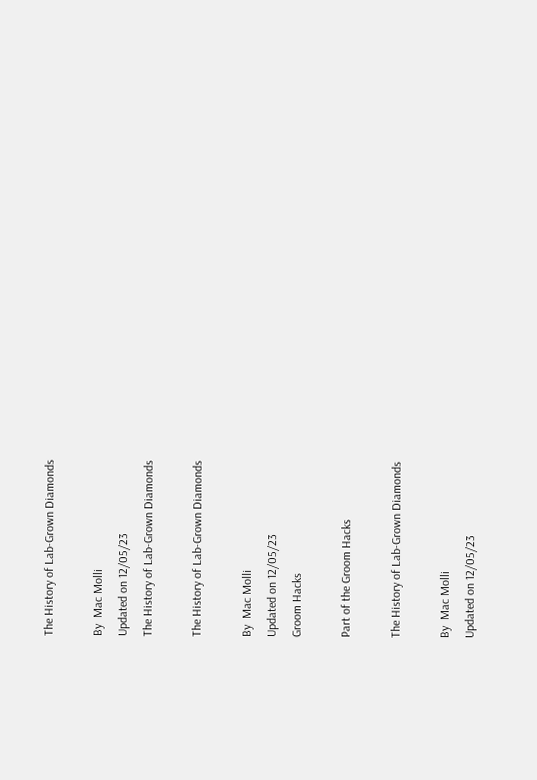The History of Lab-Grown Diamonds

By  Mac Molli
Updated on 12/05/23
The History of Lab-Grown Diamonds

The History of Lab-Grown Diamonds

By  Mac Molli
Updated on 12/05/23
Groom Hacks

Part of the Groom Hacks

The History of Lab-Grown Diamonds

By  Mac Molli
Updated on 12/05/23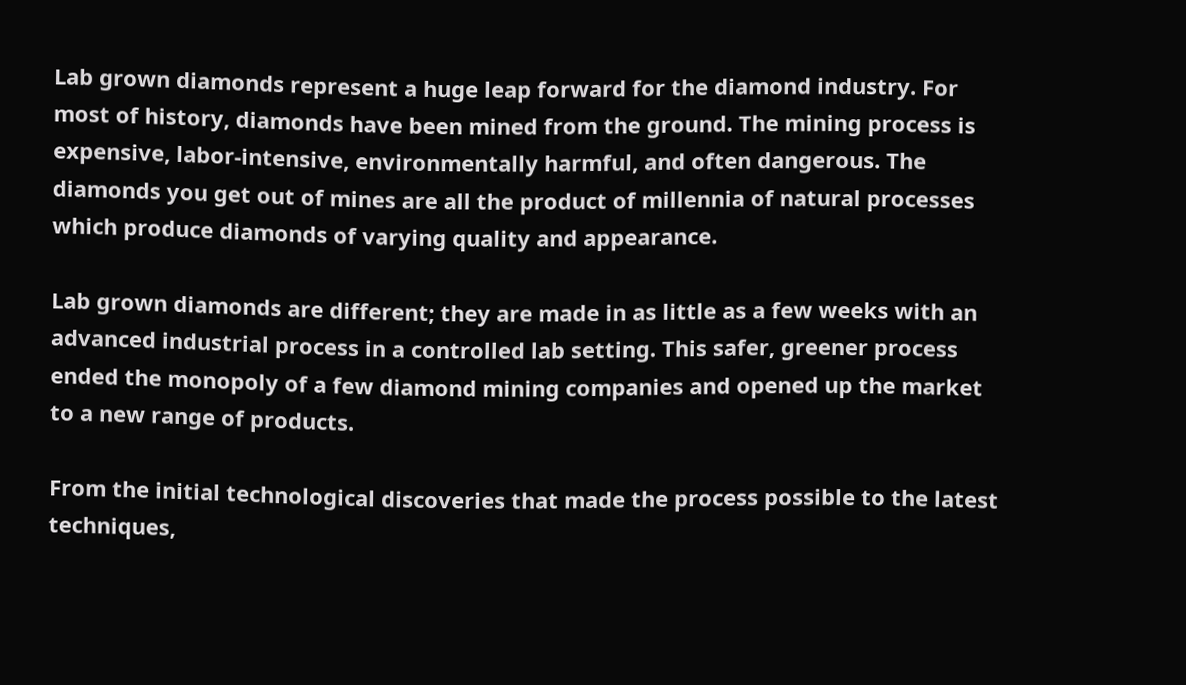Lab grown diamonds represent a huge leap forward for the diamond industry. For most of history, diamonds have been mined from the ground. The mining process is expensive, labor-intensive, environmentally harmful, and often dangerous. The diamonds you get out of mines are all the product of millennia of natural processes which produce diamonds of varying quality and appearance.

Lab grown diamonds are different; they are made in as little as a few weeks with an advanced industrial process in a controlled lab setting. This safer, greener process ended the monopoly of a few diamond mining companies and opened up the market to a new range of products.

From the initial technological discoveries that made the process possible to the latest techniques,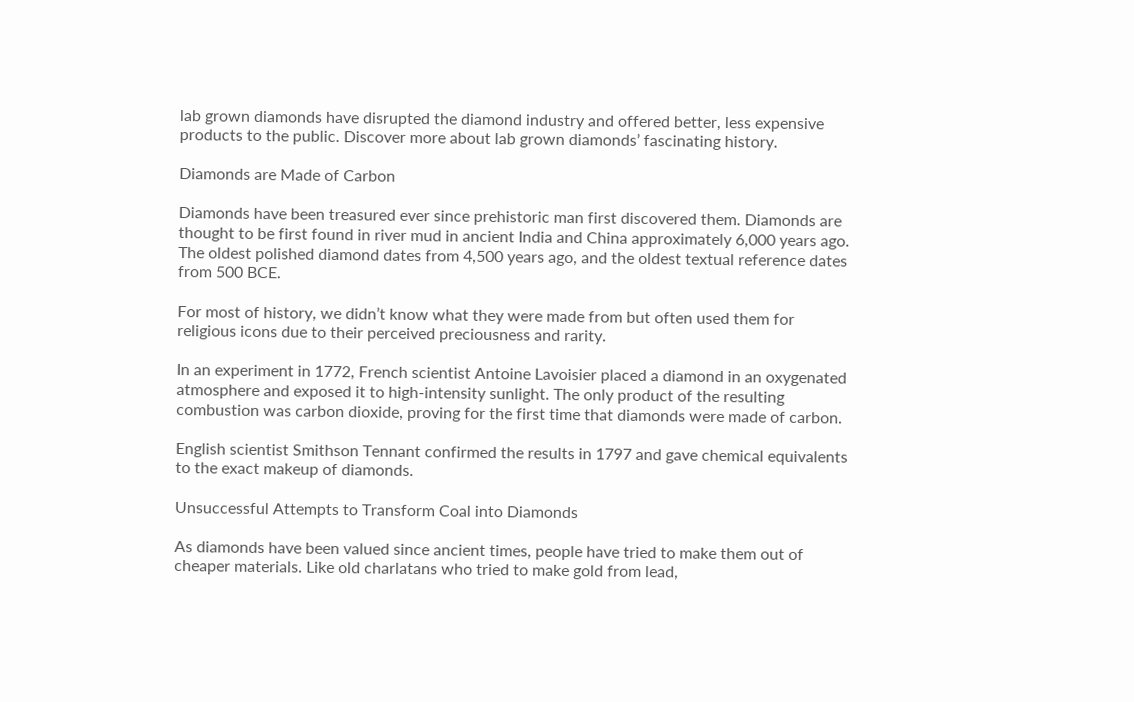lab grown diamonds have disrupted the diamond industry and offered better, less expensive products to the public. Discover more about lab grown diamonds’ fascinating history.

Diamonds are Made of Carbon

Diamonds have been treasured ever since prehistoric man first discovered them. Diamonds are thought to be first found in river mud in ancient India and China approximately 6,000 years ago. The oldest polished diamond dates from 4,500 years ago, and the oldest textual reference dates from 500 BCE.

For most of history, we didn’t know what they were made from but often used them for religious icons due to their perceived preciousness and rarity.

In an experiment in 1772, French scientist Antoine Lavoisier placed a diamond in an oxygenated atmosphere and exposed it to high-intensity sunlight. The only product of the resulting combustion was carbon dioxide, proving for the first time that diamonds were made of carbon.

English scientist Smithson Tennant confirmed the results in 1797 and gave chemical equivalents to the exact makeup of diamonds.

Unsuccessful Attempts to Transform Coal into Diamonds

As diamonds have been valued since ancient times, people have tried to make them out of cheaper materials. Like old charlatans who tried to make gold from lead,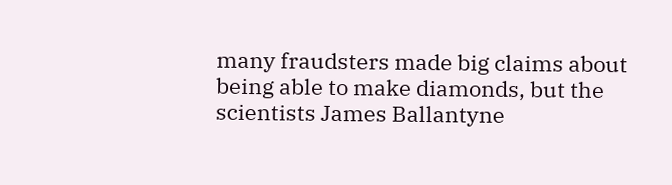many fraudsters made big claims about being able to make diamonds, but the scientists James Ballantyne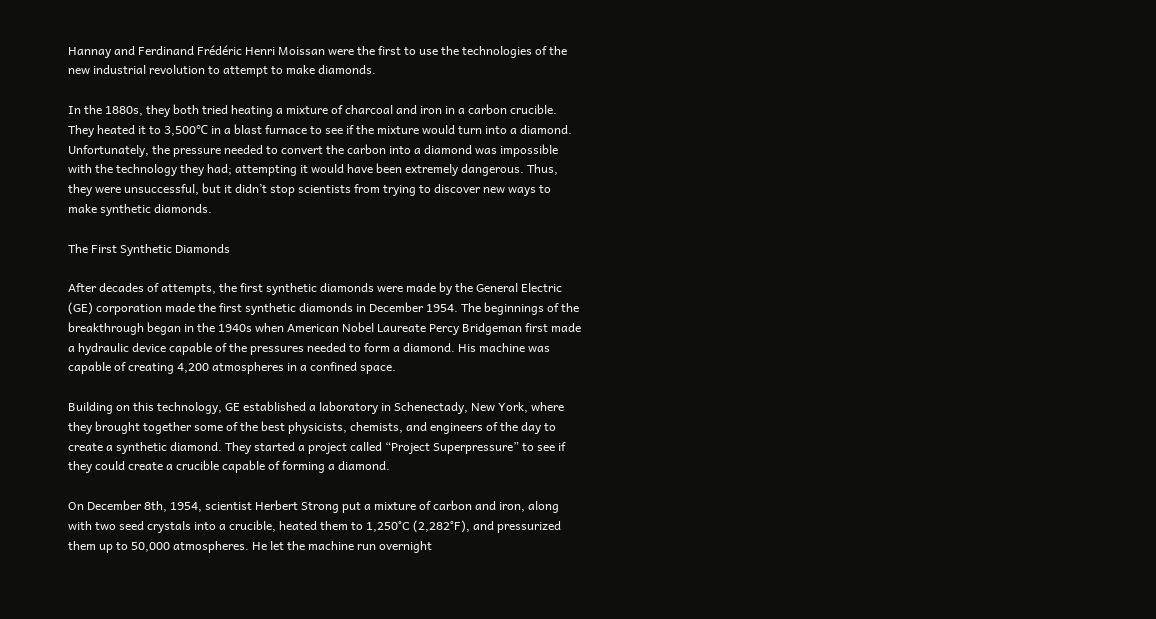Hannay and Ferdinand Frédéric Henri Moissan were the first to use the technologies of the new industrial revolution to attempt to make diamonds.

In the 1880s, they both tried heating a mixture of charcoal and iron in a carbon crucible. They heated it to 3,500℃ in a blast furnace to see if the mixture would turn into a diamond. Unfortunately, the pressure needed to convert the carbon into a diamond was impossible with the technology they had; attempting it would have been extremely dangerous. Thus, they were unsuccessful, but it didn’t stop scientists from trying to discover new ways to make synthetic diamonds.

The First Synthetic Diamonds

After decades of attempts, the first synthetic diamonds were made by the General Electric (GE) corporation made the first synthetic diamonds in December 1954. The beginnings of the breakthrough began in the 1940s when American Nobel Laureate Percy Bridgeman first made a hydraulic device capable of the pressures needed to form a diamond. His machine was capable of creating 4,200 atmospheres in a confined space.

Building on this technology, GE established a laboratory in Schenectady, New York, where they brought together some of the best physicists, chemists, and engineers of the day to create a synthetic diamond. They started a project called “Project Superpressure” to see if they could create a crucible capable of forming a diamond.

On December 8th, 1954, scientist Herbert Strong put a mixture of carbon and iron, along with two seed crystals into a crucible, heated them to 1,250°C (2,282°F), and pressurized them up to 50,000 atmospheres. He let the machine run overnight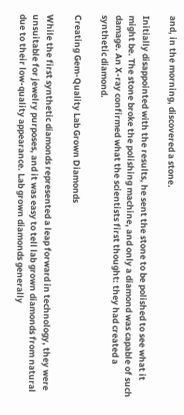and, in the morning, discovered a stone.

Initially disappointed with the results, he sent the stone to be polished to see what it might be. The stone broke the polishing machine, and only a diamond was capable of such damage. An X-ray confirmed what the scientists first thought: they had created a synthetic diamond.

Creating Gem-Quality Lab Grown Diamonds

While the first synthetic diamonds represented a leap forward in technology, they were unsuitable for jewelry purposes, and it was easy to tell lab grown diamonds from natural due to their low-quality appearance. Lab grown diamonds generally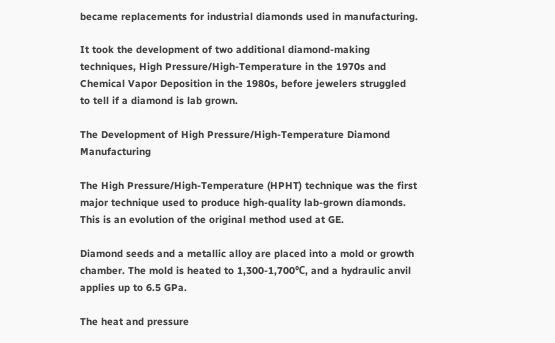became replacements for industrial diamonds used in manufacturing.

It took the development of two additional diamond-making techniques, High Pressure/High-Temperature in the 1970s and  Chemical Vapor Deposition in the 1980s, before jewelers struggled to tell if a diamond is lab grown.

The Development of High Pressure/High-Temperature Diamond Manufacturing

The High Pressure/High-Temperature (HPHT) technique was the first major technique used to produce high-quality lab-grown diamonds. This is an evolution of the original method used at GE.

Diamond seeds and a metallic alloy are placed into a mold or growth chamber. The mold is heated to 1,300-1,700℃, and a hydraulic anvil applies up to 6.5 GPa.

The heat and pressure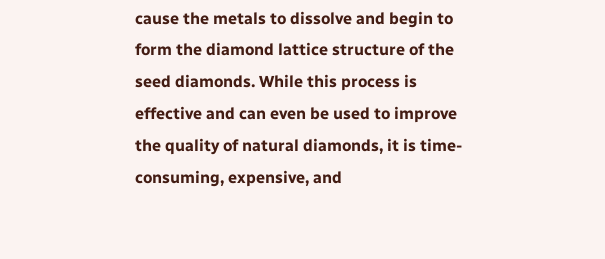cause the metals to dissolve and begin to form the diamond lattice structure of the seed diamonds. While this process is effective and can even be used to improve the quality of natural diamonds, it is time-consuming, expensive, and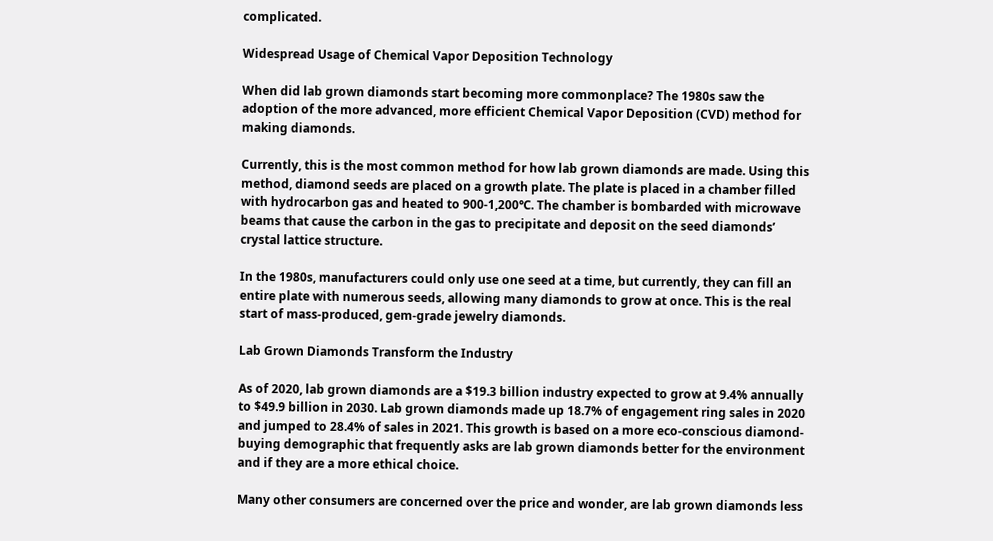complicated.

Widespread Usage of Chemical Vapor Deposition Technology

When did lab grown diamonds start becoming more commonplace? The 1980s saw the adoption of the more advanced, more efficient Chemical Vapor Deposition (CVD) method for making diamonds.

Currently, this is the most common method for how lab grown diamonds are made. Using this method, diamond seeds are placed on a growth plate. The plate is placed in a chamber filled with hydrocarbon gas and heated to 900-1,200℃. The chamber is bombarded with microwave beams that cause the carbon in the gas to precipitate and deposit on the seed diamonds’ crystal lattice structure.

In the 1980s, manufacturers could only use one seed at a time, but currently, they can fill an entire plate with numerous seeds, allowing many diamonds to grow at once. This is the real start of mass-produced, gem-grade jewelry diamonds.

Lab Grown Diamonds Transform the Industry

As of 2020, lab grown diamonds are a $19.3 billion industry expected to grow at 9.4% annually to $49.9 billion in 2030. Lab grown diamonds made up 18.7% of engagement ring sales in 2020 and jumped to 28.4% of sales in 2021. This growth is based on a more eco-conscious diamond-buying demographic that frequently asks are lab grown diamonds better for the environment and if they are a more ethical choice.

Many other consumers are concerned over the price and wonder, are lab grown diamonds less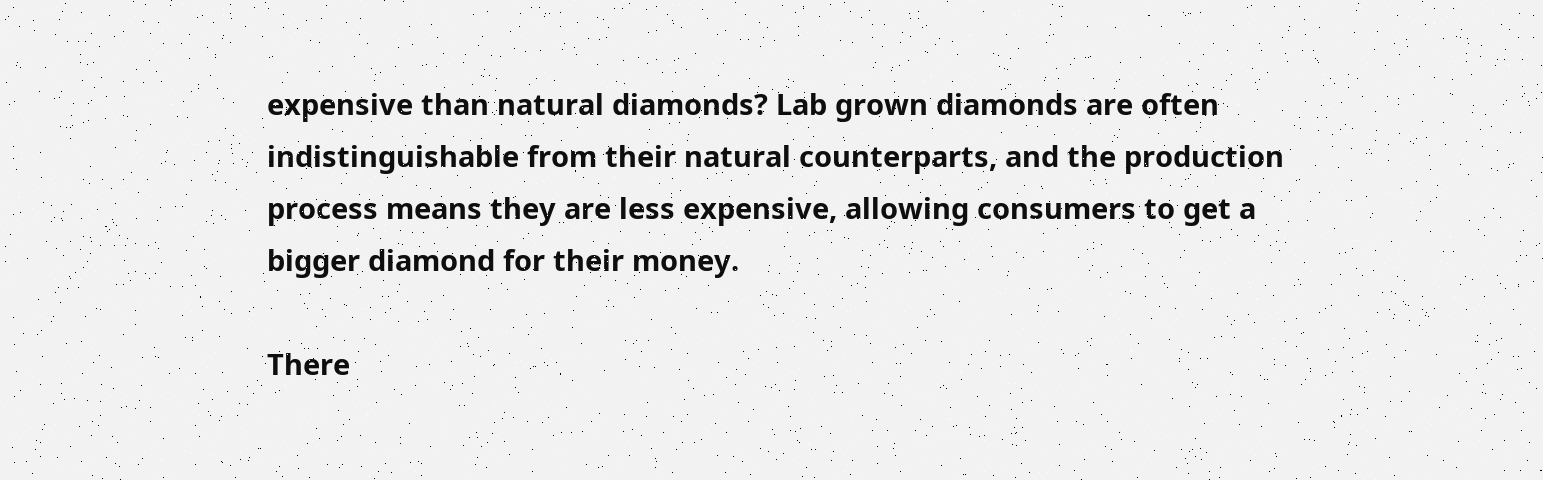expensive than natural diamonds? Lab grown diamonds are often indistinguishable from their natural counterparts, and the production process means they are less expensive, allowing consumers to get a bigger diamond for their money.

There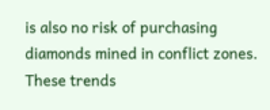is also no risk of purchasing diamonds mined in conflict zones. These trends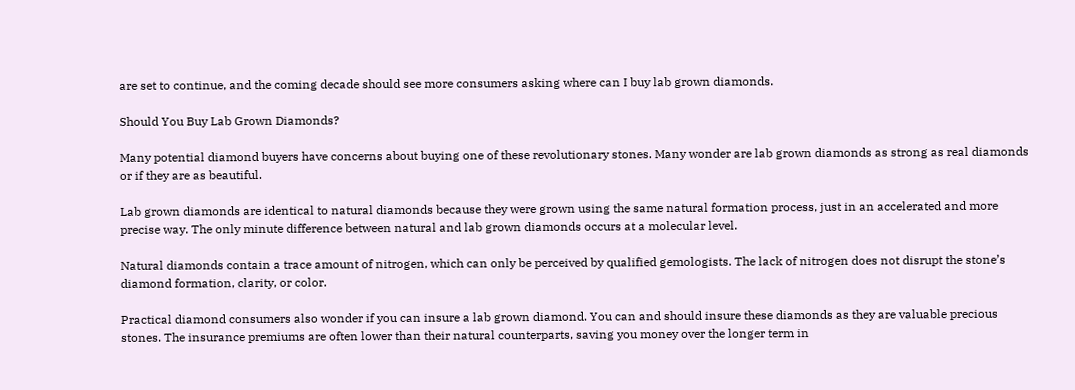are set to continue, and the coming decade should see more consumers asking where can I buy lab grown diamonds.

Should You Buy Lab Grown Diamonds?

Many potential diamond buyers have concerns about buying one of these revolutionary stones. Many wonder are lab grown diamonds as strong as real diamonds or if they are as beautiful.

Lab grown diamonds are identical to natural diamonds because they were grown using the same natural formation process, just in an accelerated and more precise way. The only minute difference between natural and lab grown diamonds occurs at a molecular level.

Natural diamonds contain a trace amount of nitrogen, which can only be perceived by qualified gemologists. The lack of nitrogen does not disrupt the stone’s diamond formation, clarity, or color.

Practical diamond consumers also wonder if you can insure a lab grown diamond. You can and should insure these diamonds as they are valuable precious stones. The insurance premiums are often lower than their natural counterparts, saving you money over the longer term in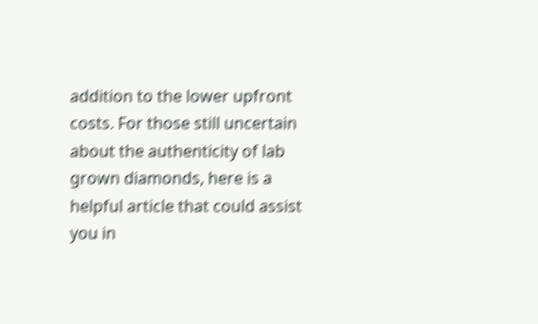addition to the lower upfront costs. For those still uncertain about the authenticity of lab grown diamonds, here is a helpful article that could assist you in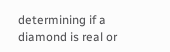determining if a diamond is real or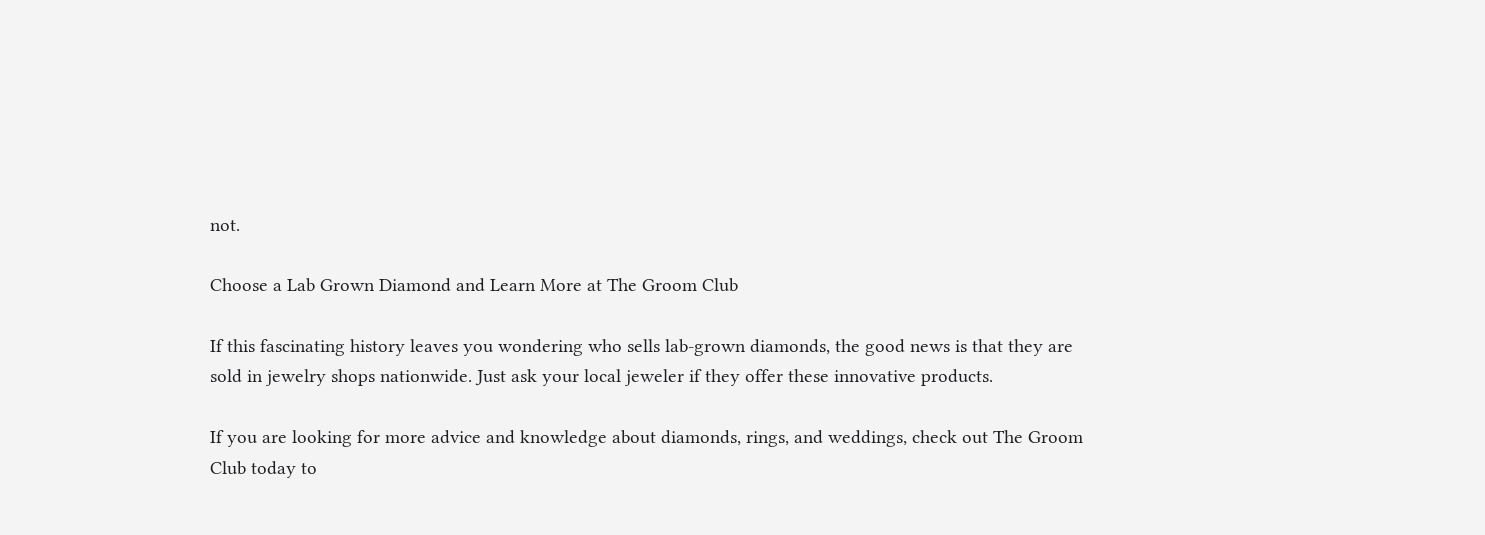not.

Choose a Lab Grown Diamond and Learn More at The Groom Club

If this fascinating history leaves you wondering who sells lab-grown diamonds, the good news is that they are sold in jewelry shops nationwide. Just ask your local jeweler if they offer these innovative products.

If you are looking for more advice and knowledge about diamonds, rings, and weddings, check out The Groom Club today to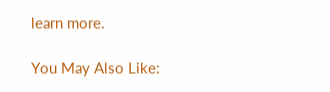learn more.

You May Also Like: